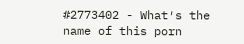#2773402 - What′s the name of this porn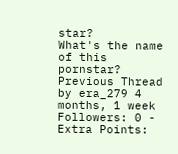star?
What's the name of this pornstar?
Previous Thread
by era_279 4 months, 1 week
Followers: 0 - Extra Points: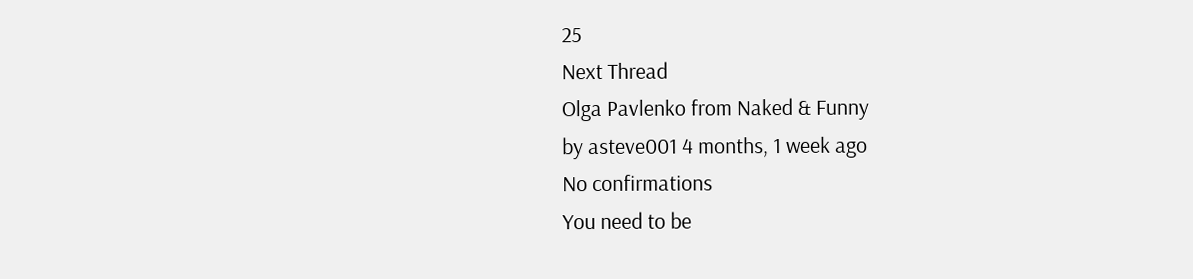25
Next Thread
Olga Pavlenko from Naked & Funny
by asteve001 4 months, 1 week ago
No confirmations
You need to be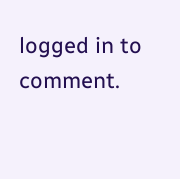logged in to comment.